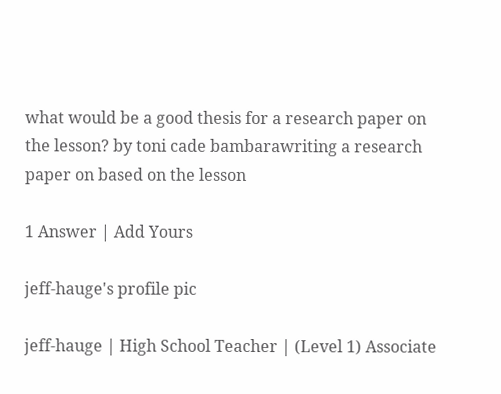what would be a good thesis for a research paper on the lesson? by toni cade bambarawriting a research paper on based on the lesson

1 Answer | Add Yours

jeff-hauge's profile pic

jeff-hauge | High School Teacher | (Level 1) Associate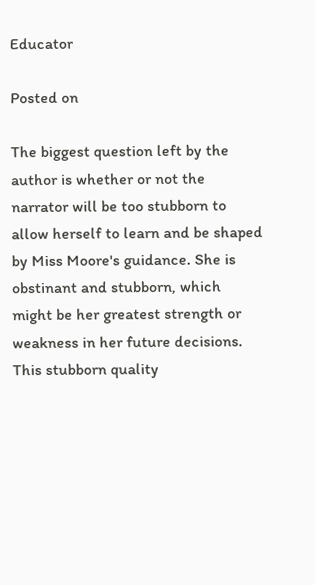Educator

Posted on

The biggest question left by the author is whether or not the narrator will be too stubborn to allow herself to learn and be shaped by Miss Moore's guidance. She is obstinant and stubborn, which might be her greatest strength or weakness in her future decisions. This stubborn quality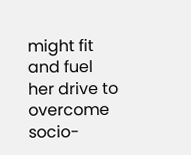might fit and fuel her drive to overcome socio-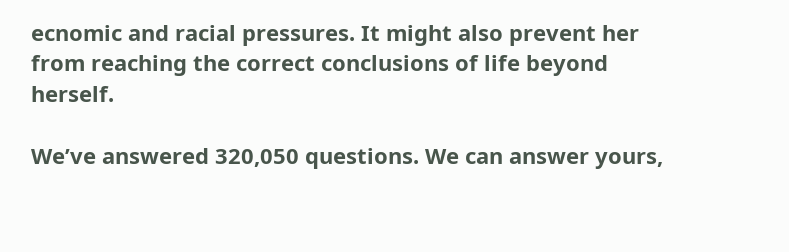ecnomic and racial pressures. It might also prevent her from reaching the correct conclusions of life beyond herself.

We’ve answered 320,050 questions. We can answer yours,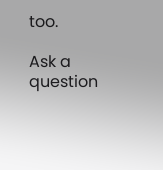too.

Ask a question